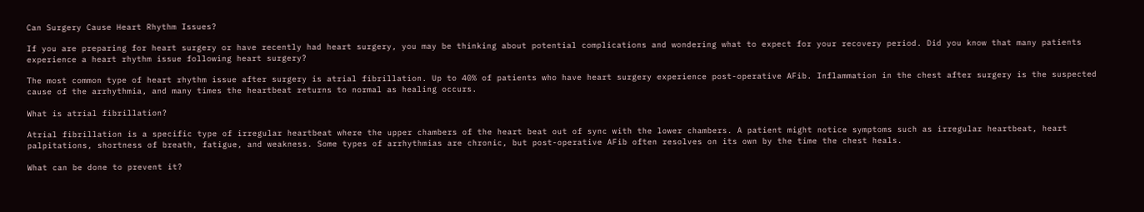Can Surgery Cause Heart Rhythm Issues?

If you are preparing for heart surgery or have recently had heart surgery, you may be thinking about potential complications and wondering what to expect for your recovery period. Did you know that many patients experience a heart rhythm issue following heart surgery?

The most common type of heart rhythm issue after surgery is atrial fibrillation. Up to 40% of patients who have heart surgery experience post-operative AFib. Inflammation in the chest after surgery is the suspected cause of the arrhythmia, and many times the heartbeat returns to normal as healing occurs.

What is atrial fibrillation?

Atrial fibrillation is a specific type of irregular heartbeat where the upper chambers of the heart beat out of sync with the lower chambers. A patient might notice symptoms such as irregular heartbeat, heart palpitations, shortness of breath, fatigue, and weakness. Some types of arrhythmias are chronic, but post-operative AFib often resolves on its own by the time the chest heals.

What can be done to prevent it?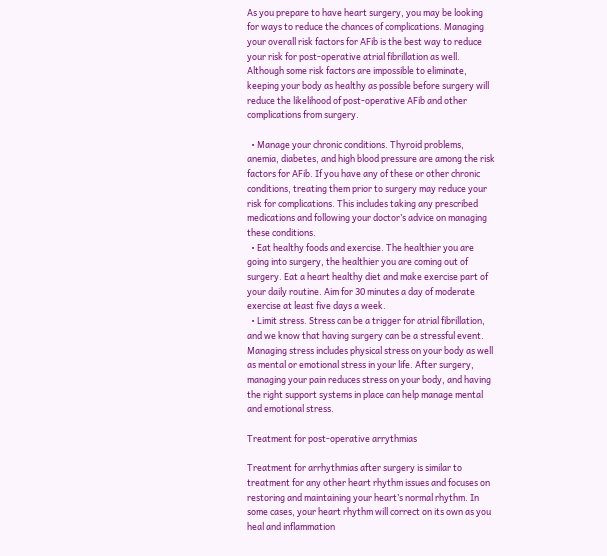As you prepare to have heart surgery, you may be looking for ways to reduce the chances of complications. Managing your overall risk factors for AFib is the best way to reduce your risk for post-operative atrial fibrillation as well. Although some risk factors are impossible to eliminate, keeping your body as healthy as possible before surgery will reduce the likelihood of post-operative AFib and other complications from surgery.

  • Manage your chronic conditions. Thyroid problems, anemia, diabetes, and high blood pressure are among the risk factors for AFib. If you have any of these or other chronic conditions, treating them prior to surgery may reduce your risk for complications. This includes taking any prescribed medications and following your doctor’s advice on managing these conditions.
  • Eat healthy foods and exercise. The healthier you are going into surgery, the healthier you are coming out of surgery. Eat a heart healthy diet and make exercise part of your daily routine. Aim for 30 minutes a day of moderate exercise at least five days a week.
  • Limit stress. Stress can be a trigger for atrial fibrillation, and we know that having surgery can be a stressful event. Managing stress includes physical stress on your body as well as mental or emotional stress in your life. After surgery, managing your pain reduces stress on your body, and having the right support systems in place can help manage mental and emotional stress.

Treatment for post-operative arrythmias

Treatment for arrhythmias after surgery is similar to treatment for any other heart rhythm issues and focuses on restoring and maintaining your heart’s normal rhythm. In some cases, your heart rhythm will correct on its own as you heal and inflammation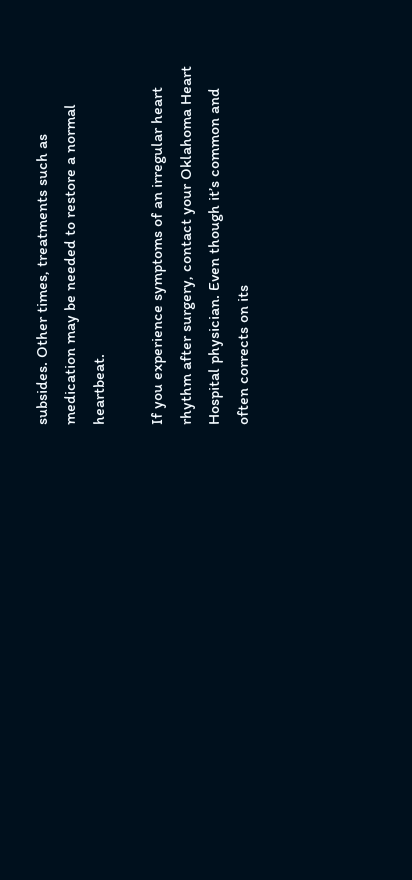subsides. Other times, treatments such as medication may be needed to restore a normal heartbeat.

If you experience symptoms of an irregular heart rhythm after surgery, contact your Oklahoma Heart Hospital physician. Even though it’s common and often corrects on its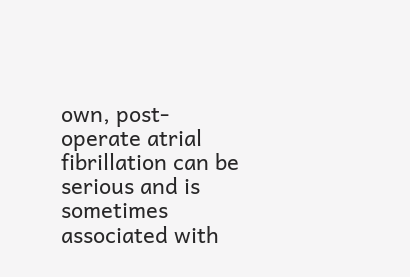own, post-operate atrial fibrillation can be serious and is sometimes associated with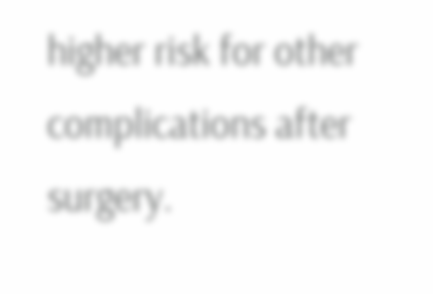higher risk for other complications after surgery.